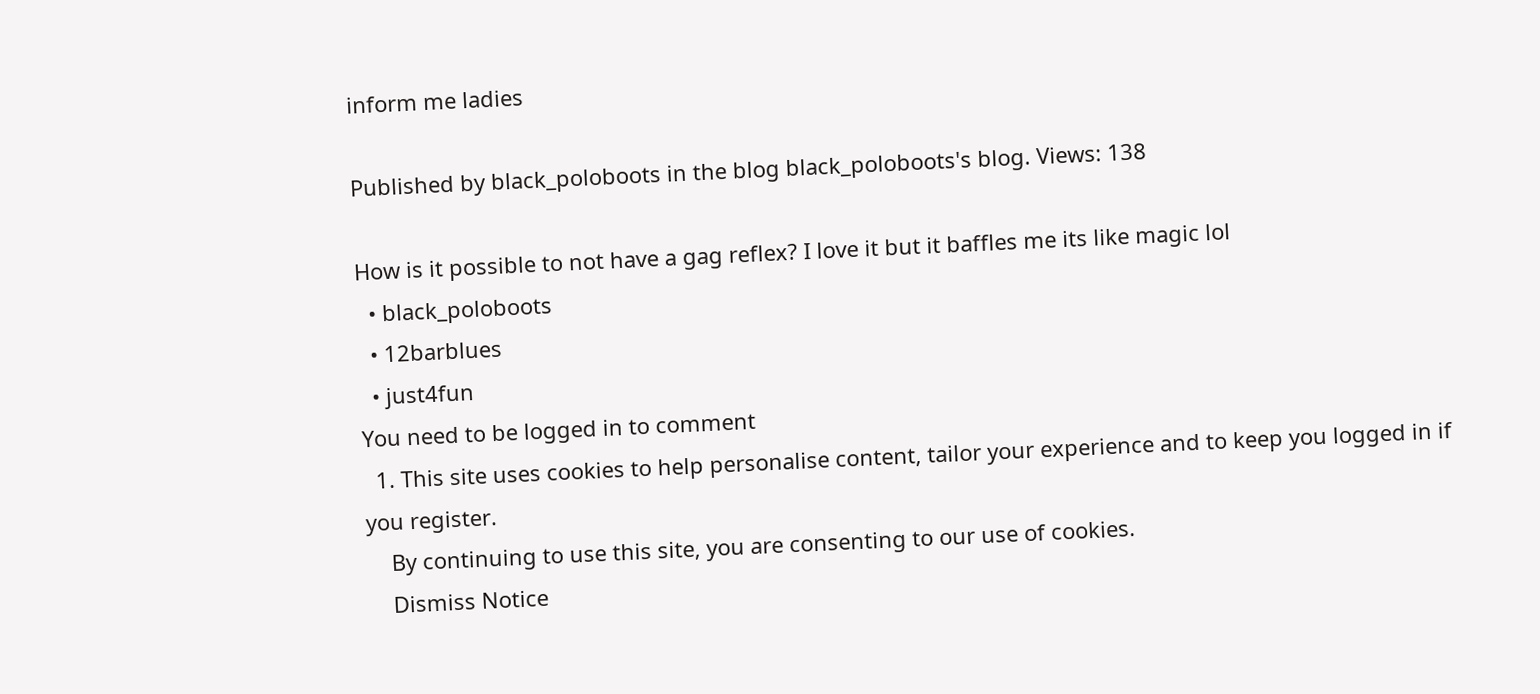inform me ladies

Published by black_poloboots in the blog black_poloboots's blog. Views: 138

How is it possible to not have a gag reflex? I love it but it baffles me its like magic lol
  • black_poloboots
  • 12barblues
  • just4fun
You need to be logged in to comment
  1. This site uses cookies to help personalise content, tailor your experience and to keep you logged in if you register.
    By continuing to use this site, you are consenting to our use of cookies.
    Dismiss Notice